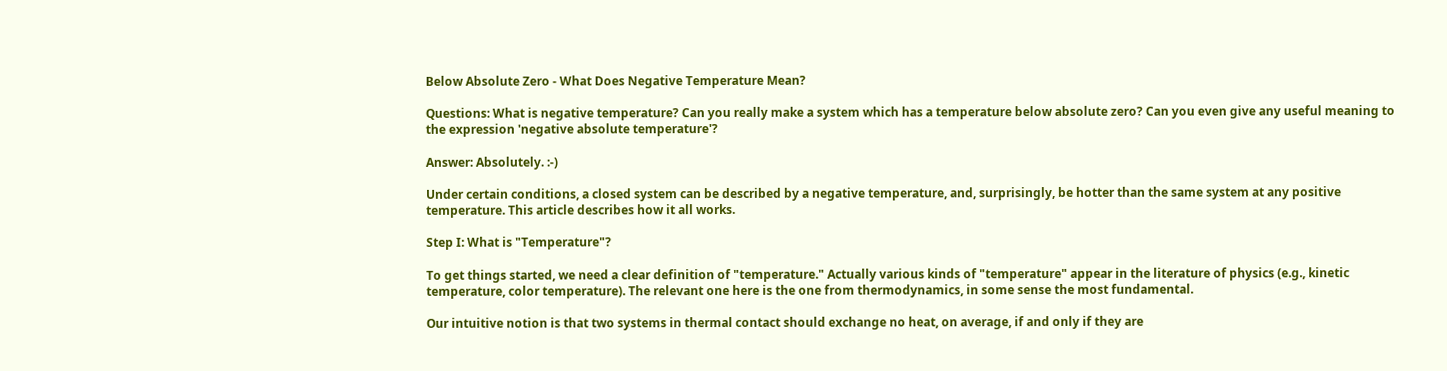Below Absolute Zero - What Does Negative Temperature Mean?

Questions: What is negative temperature? Can you really make a system which has a temperature below absolute zero? Can you even give any useful meaning to the expression 'negative absolute temperature'?

Answer: Absolutely. :-)

Under certain conditions, a closed system can be described by a negative temperature, and, surprisingly, be hotter than the same system at any positive temperature. This article describes how it all works.

Step I: What is "Temperature"?

To get things started, we need a clear definition of "temperature." Actually various kinds of "temperature" appear in the literature of physics (e.g., kinetic temperature, color temperature). The relevant one here is the one from thermodynamics, in some sense the most fundamental.

Our intuitive notion is that two systems in thermal contact should exchange no heat, on average, if and only if they are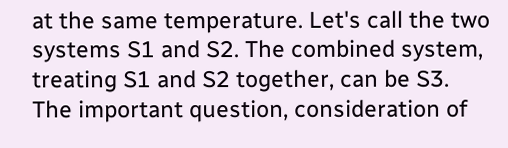at the same temperature. Let's call the two systems S1 and S2. The combined system, treating S1 and S2 together, can be S3. The important question, consideration of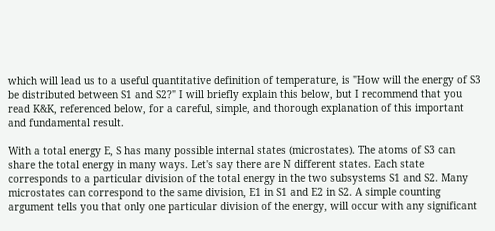which will lead us to a useful quantitative definition of temperature, is "How will the energy of S3 be distributed between S1 and S2?" I will briefly explain this below, but I recommend that you read K&K, referenced below, for a careful, simple, and thorough explanation of this important and fundamental result.

With a total energy E, S has many possible internal states (microstates). The atoms of S3 can share the total energy in many ways. Let's say there are N different states. Each state corresponds to a particular division of the total energy in the two subsystems S1 and S2. Many microstates can correspond to the same division, E1 in S1 and E2 in S2. A simple counting argument tells you that only one particular division of the energy, will occur with any significant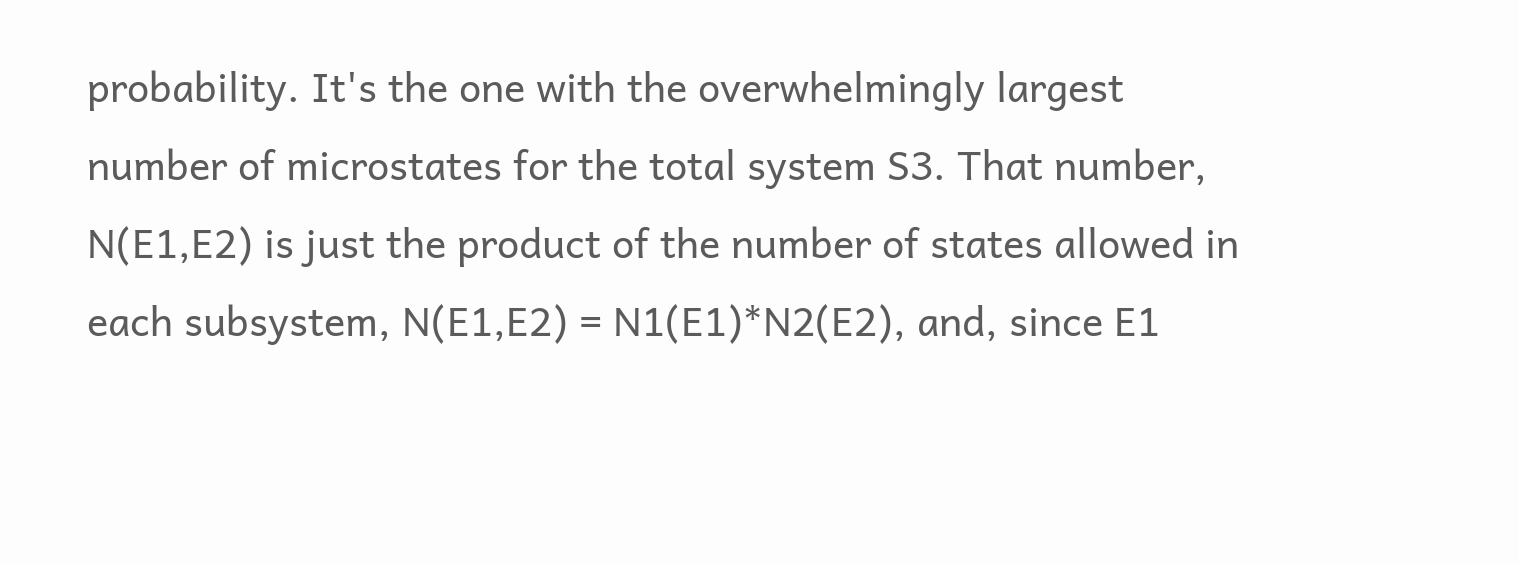probability. It's the one with the overwhelmingly largest number of microstates for the total system S3. That number, N(E1,E2) is just the product of the number of states allowed in each subsystem, N(E1,E2) = N1(E1)*N2(E2), and, since E1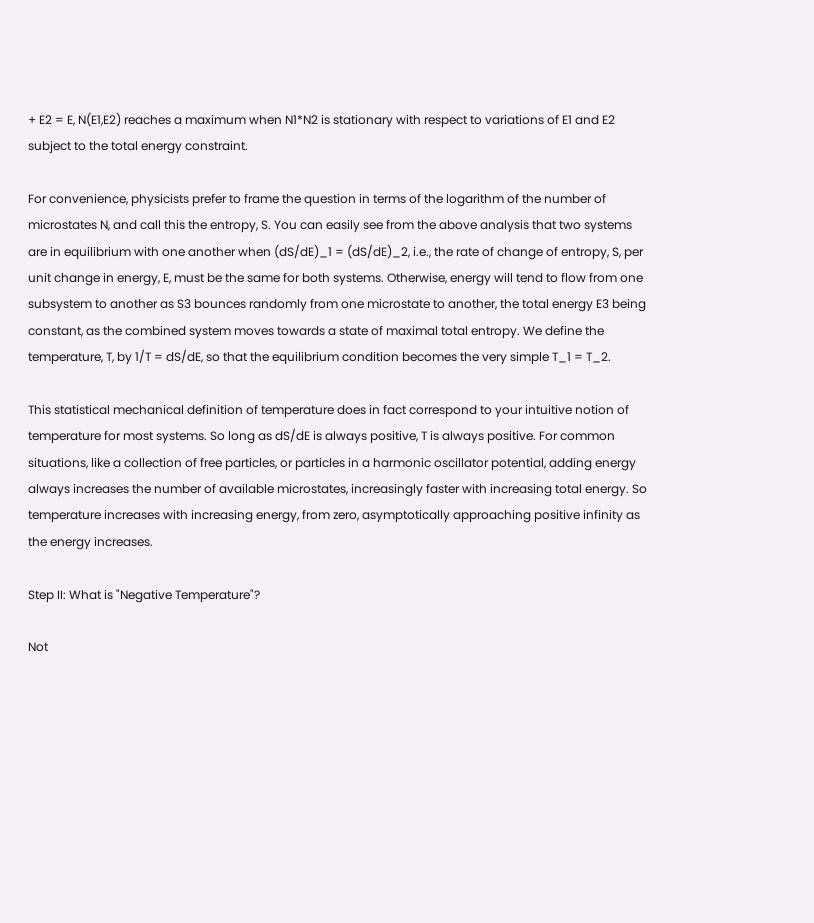+ E2 = E, N(E1,E2) reaches a maximum when N1*N2 is stationary with respect to variations of E1 and E2 subject to the total energy constraint.

For convenience, physicists prefer to frame the question in terms of the logarithm of the number of microstates N, and call this the entropy, S. You can easily see from the above analysis that two systems are in equilibrium with one another when (dS/dE)_1 = (dS/dE)_2, i.e., the rate of change of entropy, S, per unit change in energy, E, must be the same for both systems. Otherwise, energy will tend to flow from one subsystem to another as S3 bounces randomly from one microstate to another, the total energy E3 being constant, as the combined system moves towards a state of maximal total entropy. We define the temperature, T, by 1/T = dS/dE, so that the equilibrium condition becomes the very simple T_1 = T_2.

This statistical mechanical definition of temperature does in fact correspond to your intuitive notion of temperature for most systems. So long as dS/dE is always positive, T is always positive. For common situations, like a collection of free particles, or particles in a harmonic oscillator potential, adding energy always increases the number of available microstates, increasingly faster with increasing total energy. So temperature increases with increasing energy, from zero, asymptotically approaching positive infinity as the energy increases.

Step II: What is "Negative Temperature"?

Not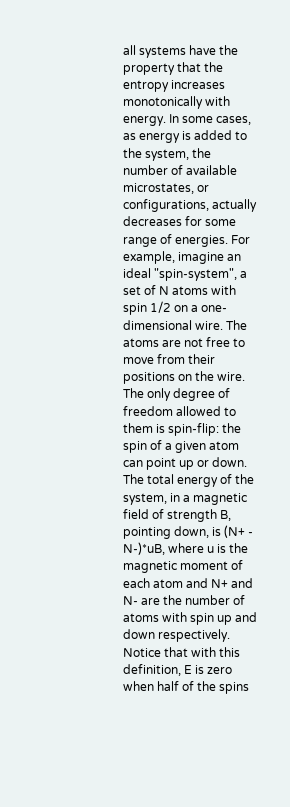all systems have the property that the entropy increases monotonically with energy. In some cases, as energy is added to the system, the number of available microstates, or configurations, actually decreases for some range of energies. For example, imagine an ideal "spin-system", a set of N atoms with spin 1/2 on a one-dimensional wire. The atoms are not free to move from their positions on the wire. The only degree of freedom allowed to them is spin-flip: the spin of a given atom can point up or down. The total energy of the system, in a magnetic field of strength B, pointing down, is (N+ - N-)*uB, where u is the magnetic moment of each atom and N+ and N- are the number of atoms with spin up and down respectively. Notice that with this definition, E is zero when half of the spins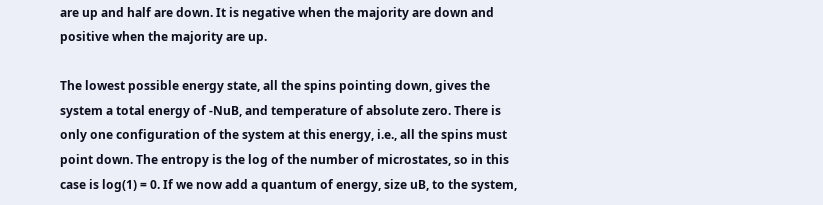are up and half are down. It is negative when the majority are down and positive when the majority are up.

The lowest possible energy state, all the spins pointing down, gives the system a total energy of -NuB, and temperature of absolute zero. There is only one configuration of the system at this energy, i.e., all the spins must point down. The entropy is the log of the number of microstates, so in this case is log(1) = 0. If we now add a quantum of energy, size uB, to the system,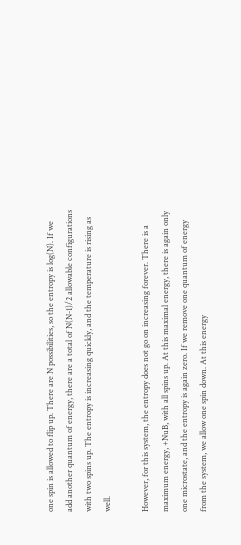one spin is allowed to flip up. There are N possibilities, so the entropy is log(N). If we add another quantum of energy, there are a total of N(N-1)/2 allowable configurations with two spins up. The entropy is increasing quickly, and the temperature is rising as well.

However, for this system, the entropy does not go on increasing forever. There is a maximum energy, +NuB, with all spins up. At this maximal energy, there is again only one microstate, and the entropy is again zero. If we remove one quantum of energy from the system, we allow one spin down. At this energy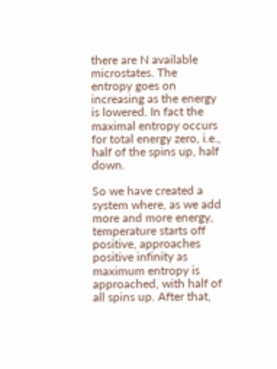there are N available microstates. The entropy goes on increasing as the energy is lowered. In fact the maximal entropy occurs for total energy zero, i.e., half of the spins up, half down.

So we have created a system where, as we add more and more energy, temperature starts off positive, approaches positive infinity as maximum entropy is approached, with half of all spins up. After that,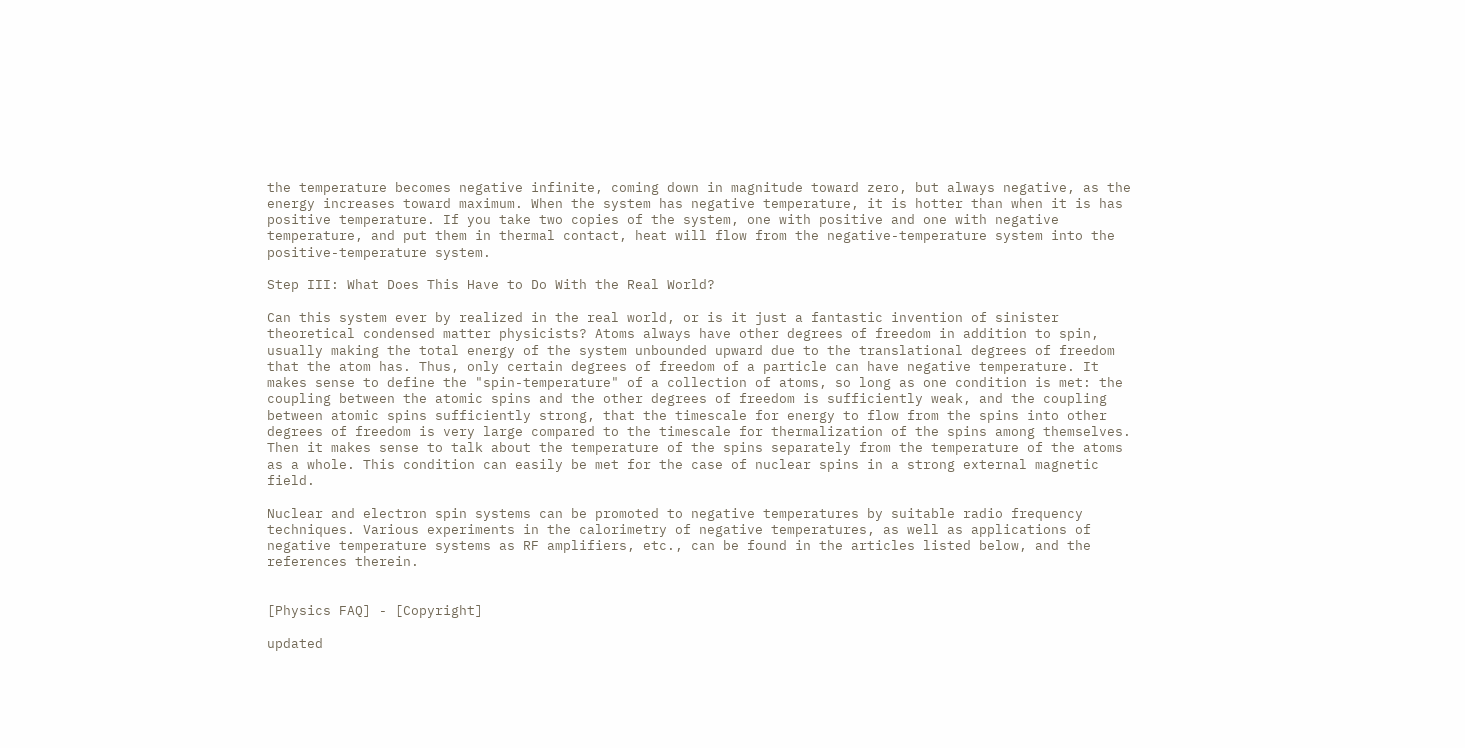the temperature becomes negative infinite, coming down in magnitude toward zero, but always negative, as the energy increases toward maximum. When the system has negative temperature, it is hotter than when it is has positive temperature. If you take two copies of the system, one with positive and one with negative temperature, and put them in thermal contact, heat will flow from the negative-temperature system into the positive-temperature system.

Step III: What Does This Have to Do With the Real World?

Can this system ever by realized in the real world, or is it just a fantastic invention of sinister theoretical condensed matter physicists? Atoms always have other degrees of freedom in addition to spin, usually making the total energy of the system unbounded upward due to the translational degrees of freedom that the atom has. Thus, only certain degrees of freedom of a particle can have negative temperature. It makes sense to define the "spin-temperature" of a collection of atoms, so long as one condition is met: the coupling between the atomic spins and the other degrees of freedom is sufficiently weak, and the coupling between atomic spins sufficiently strong, that the timescale for energy to flow from the spins into other degrees of freedom is very large compared to the timescale for thermalization of the spins among themselves. Then it makes sense to talk about the temperature of the spins separately from the temperature of the atoms as a whole. This condition can easily be met for the case of nuclear spins in a strong external magnetic field.

Nuclear and electron spin systems can be promoted to negative temperatures by suitable radio frequency techniques. Various experiments in the calorimetry of negative temperatures, as well as applications of negative temperature systems as RF amplifiers, etc., can be found in the articles listed below, and the references therein.


[Physics FAQ] - [Copyright]

updated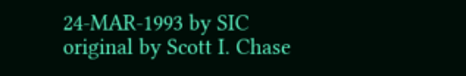24-MAR-1993 by SIC
original by Scott I. Chase